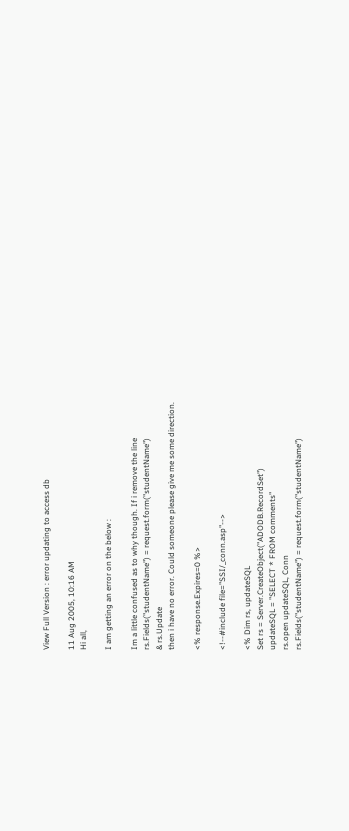View Full Version : error updating to access db

11 Aug 2005, 10:16 AM
Hi all,

I am getting an error on the below :

Im a little confused as to why though. If i remove the line
rs.Fields("studentName") = request.form("studentName")
& rs.Update
then i have no error. Could someone please give me some direction.

<% response.Expires=0 %>

<!--#include file="SSI/_conn.asp"-->

<% Dim rs, updateSQL
Set rs = Server.CreateObject("ADODB.RecordSet")
updateSQL = "SELECT * FROM comments"
rs.open updateSQL, Conn
rs.Fields("studentName") = request.form("studentName")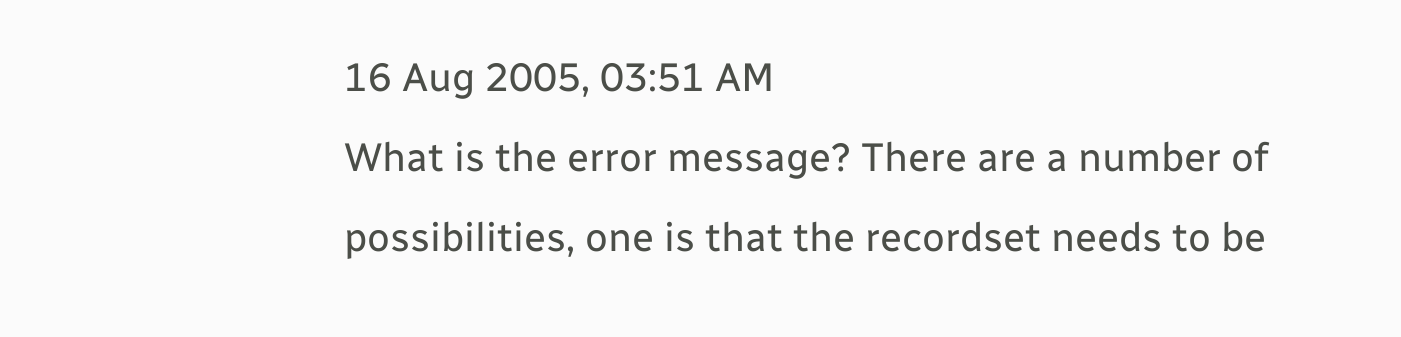16 Aug 2005, 03:51 AM
What is the error message? There are a number of possibilities, one is that the recordset needs to be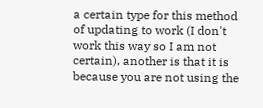a certain type for this method of updating to work (I don't work this way so I am not certain), another is that it is because you are not using the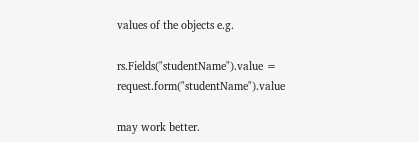values of the objects e.g.

rs.Fields("studentName").value = request.form("studentName").value

may work better.